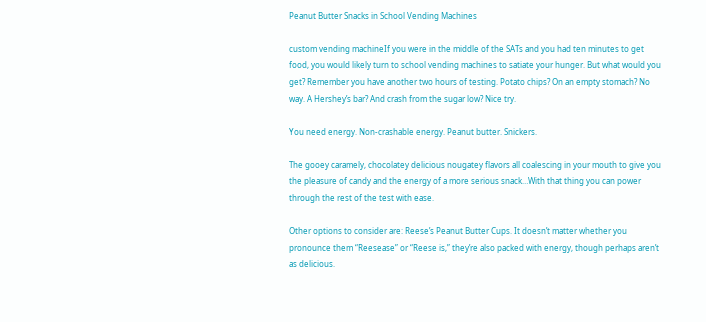Peanut Butter Snacks in School Vending Machines

custom vending machineIf you were in the middle of the SATs and you had ten minutes to get food, you would likely turn to school vending machines to satiate your hunger. But what would you get? Remember you have another two hours of testing. Potato chips? On an empty stomach? No way. A Hershey’s bar? And crash from the sugar low? Nice try.

You need energy. Non-crashable energy. Peanut butter. Snickers.

The gooey caramely, chocolatey delicious nougatey flavors all coalescing in your mouth to give you the pleasure of candy and the energy of a more serious snack…With that thing you can power through the rest of the test with ease.

Other options to consider are: Reese’s Peanut Butter Cups. It doesn’t matter whether you pronounce them “Reesease” or “Reese is,” they’re also packed with energy, though perhaps aren’t as delicious.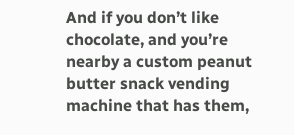And if you don’t like chocolate, and you’re nearby a custom peanut butter snack vending machine that has them,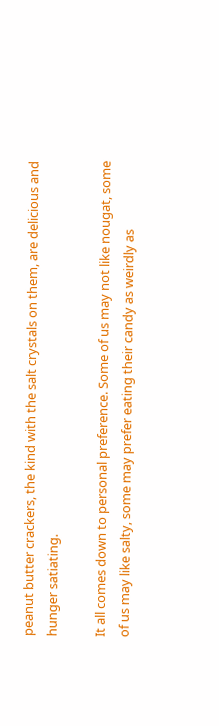peanut butter crackers, the kind with the salt crystals on them, are delicious and hunger satiating.

It all comes down to personal preference. Some of us may not like nougat, some of us may like salty, some may prefer eating their candy as weirdly as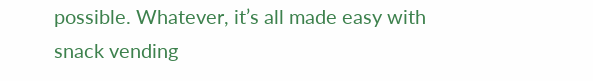possible. Whatever, it’s all made easy with snack vending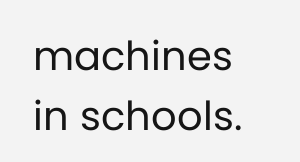machines in schools.